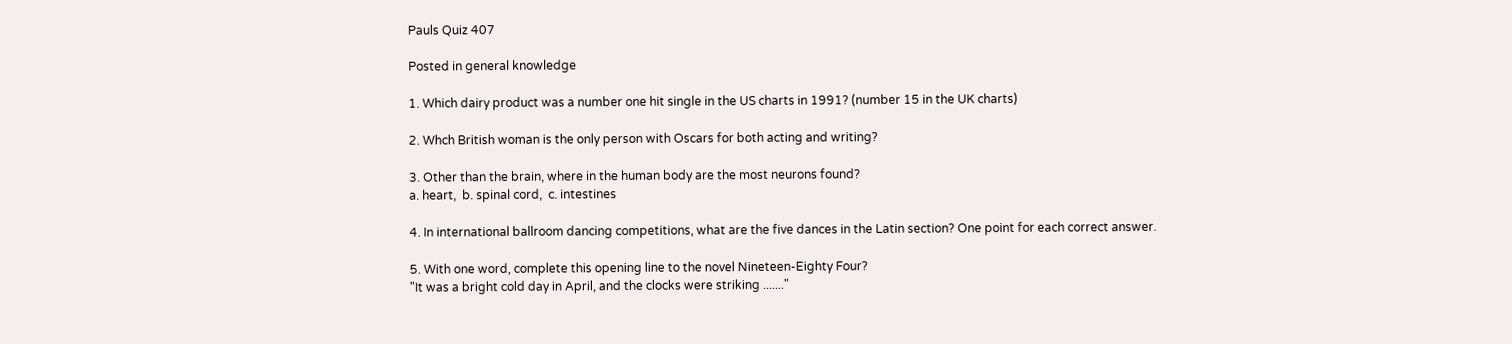Pauls Quiz 407

Posted in general knowledge

1. Which dairy product was a number one hit single in the US charts in 1991? (number 15 in the UK charts)

2. Whch British woman is the only person with Oscars for both acting and writing?

3. Other than the brain, where in the human body are the most neurons found?
a. heart,  b. spinal cord,  c. intestines

4. In international ballroom dancing competitions, what are the five dances in the Latin section? One point for each correct answer.

5. With one word, complete this opening line to the novel Nineteen-Eighty Four?
"It was a bright cold day in April, and the clocks were striking ......."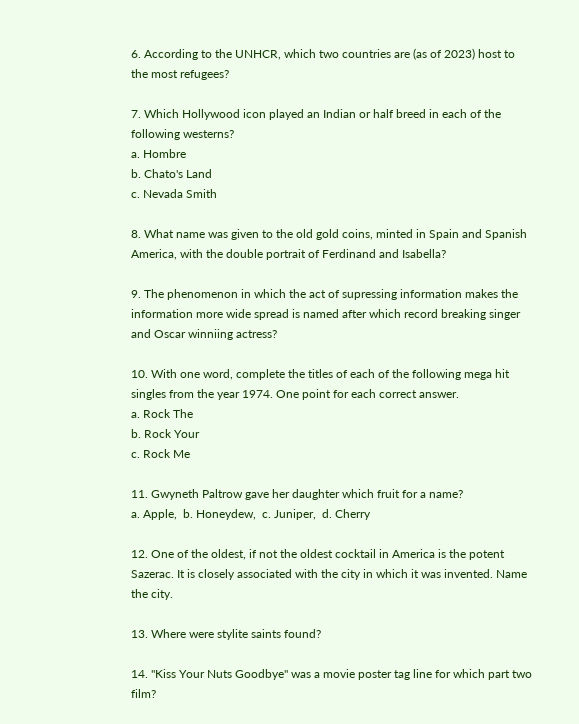6. According to the UNHCR, which two countries are (as of 2023) host to the most refugees?

7. Which Hollywood icon played an Indian or half breed in each of the following westerns?
a. Hombre
b. Chato's Land
c. Nevada Smith

8. What name was given to the old gold coins, minted in Spain and Spanish America, with the double portrait of Ferdinand and Isabella?

9. The phenomenon in which the act of supressing information makes the information more wide spread is named after which record breaking singer and Oscar winniing actress?

10. With one word, complete the titles of each of the following mega hit singles from the year 1974. One point for each correct answer.
a. Rock The
b. Rock Your
c. Rock Me

11. Gwyneth Paltrow gave her daughter which fruit for a name?
a. Apple,  b. Honeydew,  c. Juniper,  d. Cherry

12. One of the oldest, if not the oldest cocktail in America is the potent Sazerac. It is closely associated with the city in which it was invented. Name the city.

13. Where were stylite saints found?

14. "Kiss Your Nuts Goodbye" was a movie poster tag line for which part two film?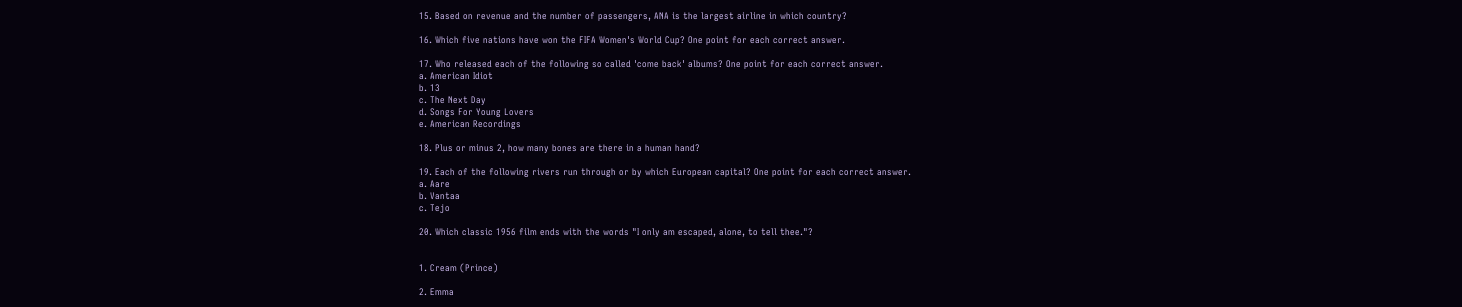15. Based on revenue and the number of passengers, ANA is the largest airline in which country?

16. Which five nations have won the FIFA Women's World Cup? One point for each correct answer.

17. Who released each of the following so called 'come back' albums? One point for each correct answer.
a. American Idiot
b. 13
c. The Next Day
d. Songs For Young Lovers
e. American Recordings

18. Plus or minus 2, how many bones are there in a human hand?

19. Each of the following rivers run through or by which European capital? One point for each correct answer.
a. Aare
b. Vantaa
c. Tejo

20. Which classic 1956 film ends with the words "I only am escaped, alone, to tell thee."?


1. Cream (Prince)

2. Emma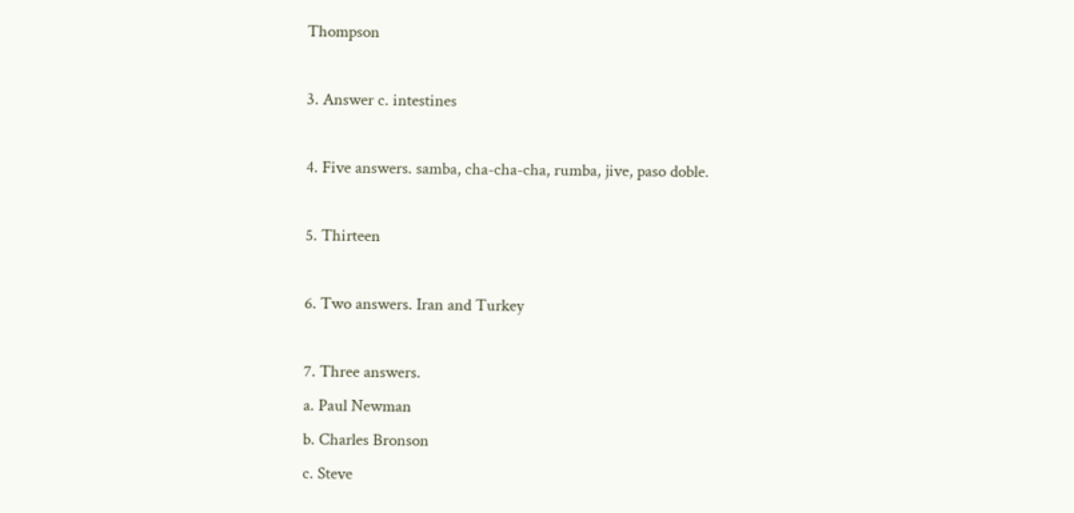Thompson

3. Answer c. intestines

4. Five answers. samba, cha-cha-cha, rumba, jive, paso doble.

5. Thirteen

6. Two answers. Iran and Turkey

7. Three answers.
a. Paul Newman
b. Charles Bronson
c. Steve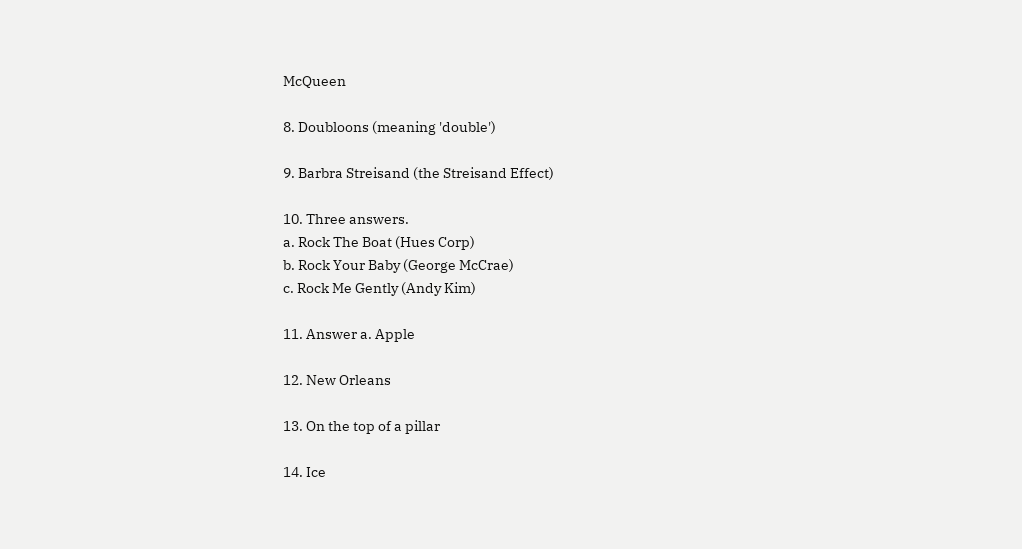McQueen

8. Doubloons (meaning 'double')

9. Barbra Streisand (the Streisand Effect)

10. Three answers.
a. Rock The Boat (Hues Corp)
b. Rock Your Baby (George McCrae)
c. Rock Me Gently (Andy Kim)

11. Answer a. Apple

12. New Orleans

13. On the top of a pillar

14. Ice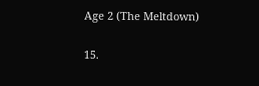Age 2 (The Meltdown)

15.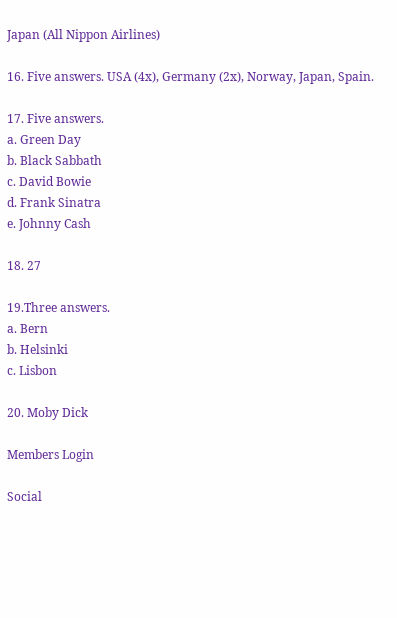Japan (All Nippon Airlines)

16. Five answers. USA (4x), Germany (2x), Norway, Japan, Spain.

17. Five answers.
a. Green Day
b. Black Sabbath
c. David Bowie
d. Frank Sinatra
e. Johnny Cash

18. 27

19.Three answers.
a. Bern
b. Helsinki
c. Lisbon

20. Moby Dick

Members Login

Social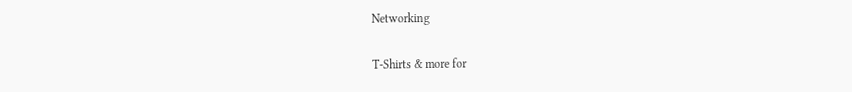Networking

T-Shirts & more for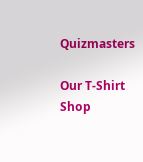Quizmasters

Our T-Shirt Shop